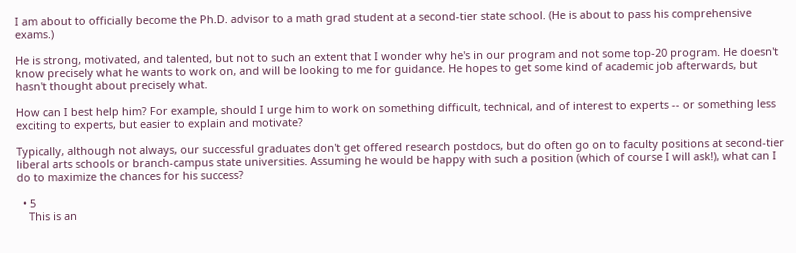I am about to officially become the Ph.D. advisor to a math grad student at a second-tier state school. (He is about to pass his comprehensive exams.)

He is strong, motivated, and talented, but not to such an extent that I wonder why he's in our program and not some top-20 program. He doesn't know precisely what he wants to work on, and will be looking to me for guidance. He hopes to get some kind of academic job afterwards, but hasn't thought about precisely what.

How can I best help him? For example, should I urge him to work on something difficult, technical, and of interest to experts -- or something less exciting to experts, but easier to explain and motivate?

Typically, although not always, our successful graduates don't get offered research postdocs, but do often go on to faculty positions at second-tier liberal arts schools or branch-campus state universities. Assuming he would be happy with such a position (which of course I will ask!), what can I do to maximize the chances for his success?

  • 5
    This is an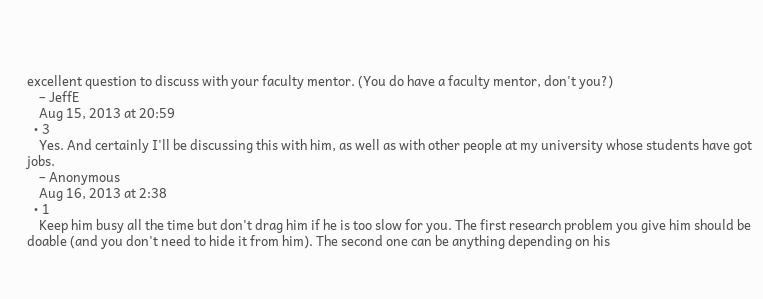excellent question to discuss with your faculty mentor. (You do have a faculty mentor, don't you?)
    – JeffE
    Aug 15, 2013 at 20:59
  • 3
    Yes. And certainly I'll be discussing this with him, as well as with other people at my university whose students have got jobs.
    – Anonymous
    Aug 16, 2013 at 2:38
  • 1
    Keep him busy all the time but don't drag him if he is too slow for you. The first research problem you give him should be doable (and you don't need to hide it from him). The second one can be anything depending on his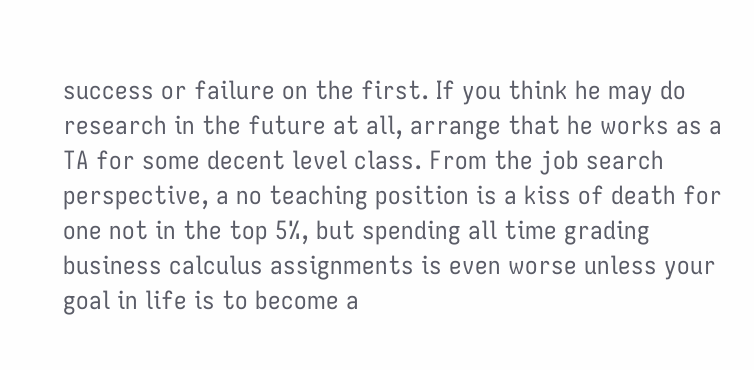success or failure on the first. If you think he may do research in the future at all, arrange that he works as a TA for some decent level class. From the job search perspective, a no teaching position is a kiss of death for one not in the top 5%, but spending all time grading business calculus assignments is even worse unless your goal in life is to become a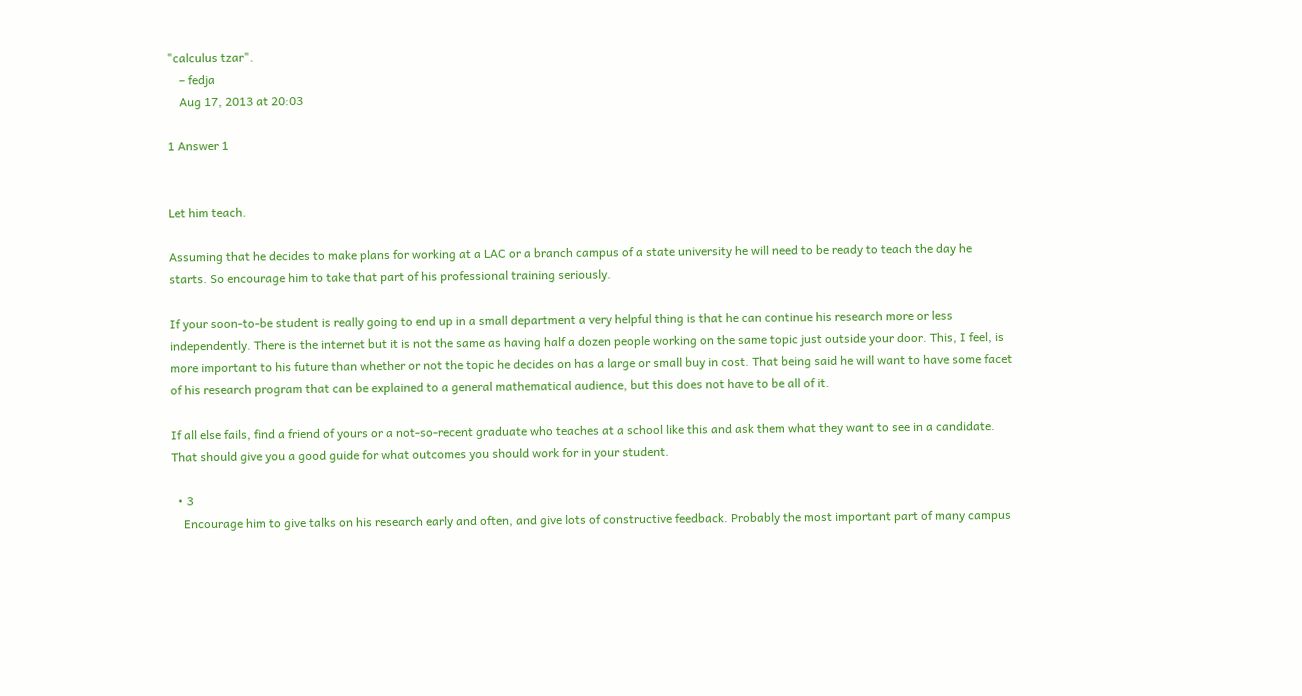"calculus tzar".
    – fedja
    Aug 17, 2013 at 20:03

1 Answer 1


Let him teach.

Assuming that he decides to make plans for working at a LAC or a branch campus of a state university he will need to be ready to teach the day he starts. So encourage him to take that part of his professional training seriously.

If your soon-to-be student is really going to end up in a small department a very helpful thing is that he can continue his research more or less independently. There is the internet but it is not the same as having half a dozen people working on the same topic just outside your door. This, I feel, is more important to his future than whether or not the topic he decides on has a large or small buy in cost. That being said he will want to have some facet of his research program that can be explained to a general mathematical audience, but this does not have to be all of it.

If all else fails, find a friend of yours or a not-so-recent graduate who teaches at a school like this and ask them what they want to see in a candidate. That should give you a good guide for what outcomes you should work for in your student.

  • 3
    Encourage him to give talks on his research early and often, and give lots of constructive feedback. Probably the most important part of many campus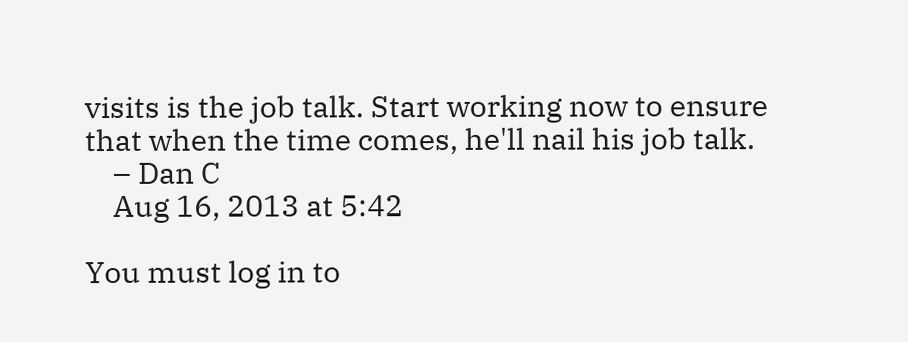visits is the job talk. Start working now to ensure that when the time comes, he'll nail his job talk.
    – Dan C
    Aug 16, 2013 at 5:42

You must log in to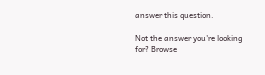answer this question.

Not the answer you're looking for? Browse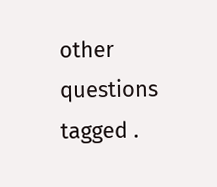other questions tagged .